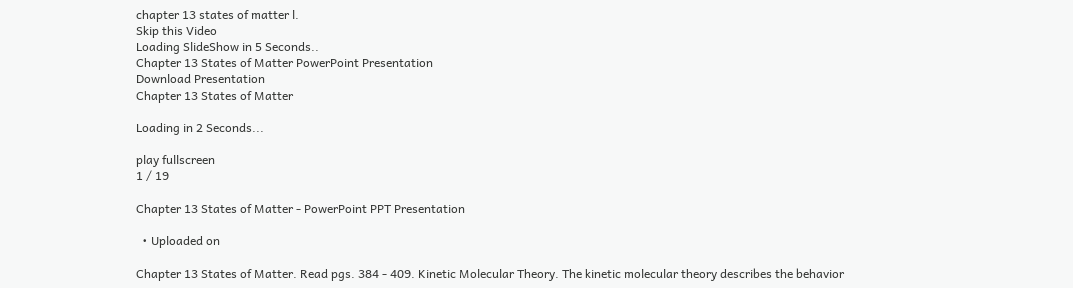chapter 13 states of matter l.
Skip this Video
Loading SlideShow in 5 Seconds..
Chapter 13 States of Matter PowerPoint Presentation
Download Presentation
Chapter 13 States of Matter

Loading in 2 Seconds...

play fullscreen
1 / 19

Chapter 13 States of Matter - PowerPoint PPT Presentation

  • Uploaded on

Chapter 13 States of Matter. Read pgs. 384 - 409. Kinetic Molecular Theory. The kinetic molecular theory describes the behavior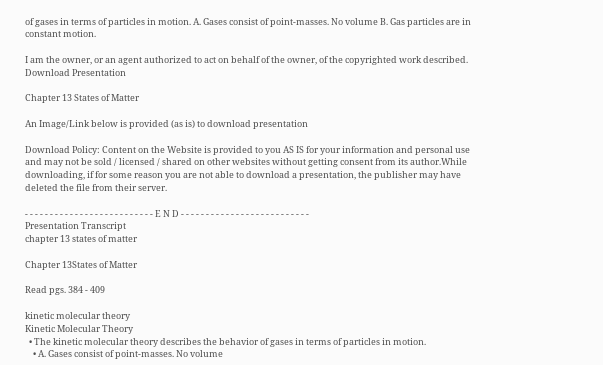of gases in terms of particles in motion. A. Gases consist of point-masses. No volume B. Gas particles are in constant motion.

I am the owner, or an agent authorized to act on behalf of the owner, of the copyrighted work described.
Download Presentation

Chapter 13 States of Matter

An Image/Link below is provided (as is) to download presentation

Download Policy: Content on the Website is provided to you AS IS for your information and personal use and may not be sold / licensed / shared on other websites without getting consent from its author.While downloading, if for some reason you are not able to download a presentation, the publisher may have deleted the file from their server.

- - - - - - - - - - - - - - - - - - - - - - - - - - E N D - - - - - - - - - - - - - - - - - - - - - - - - - -
Presentation Transcript
chapter 13 states of matter

Chapter 13States of Matter

Read pgs. 384 - 409

kinetic molecular theory
Kinetic Molecular Theory
  • The kinetic molecular theory describes the behavior of gases in terms of particles in motion.
    • A. Gases consist of point-masses. No volume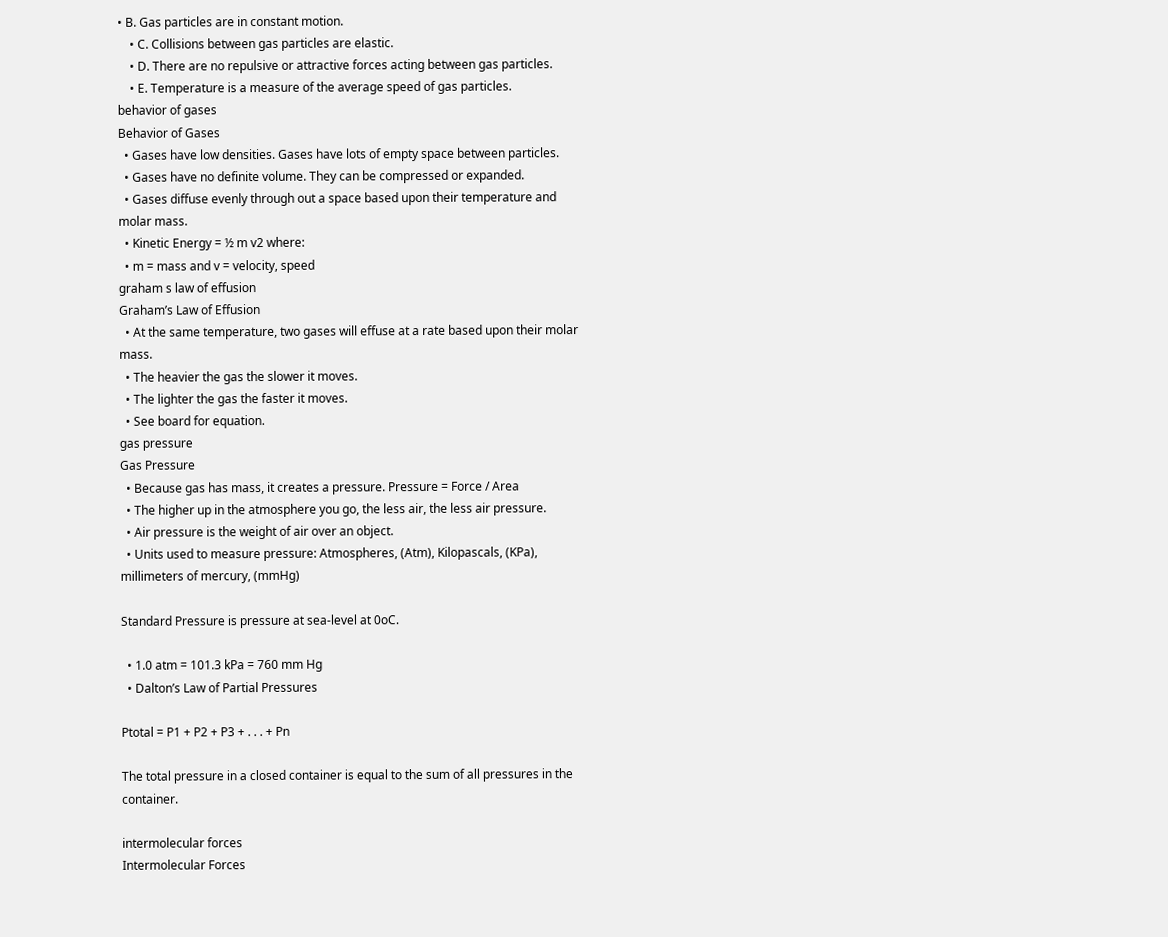• B. Gas particles are in constant motion.
    • C. Collisions between gas particles are elastic.
    • D. There are no repulsive or attractive forces acting between gas particles.
    • E. Temperature is a measure of the average speed of gas particles.
behavior of gases
Behavior of Gases
  • Gases have low densities. Gases have lots of empty space between particles.
  • Gases have no definite volume. They can be compressed or expanded.
  • Gases diffuse evenly through out a space based upon their temperature and molar mass.
  • Kinetic Energy = ½ m v2 where:
  • m = mass and v = velocity, speed
graham s law of effusion
Graham’s Law of Effusion
  • At the same temperature, two gases will effuse at a rate based upon their molar mass.
  • The heavier the gas the slower it moves.
  • The lighter the gas the faster it moves.
  • See board for equation.
gas pressure
Gas Pressure
  • Because gas has mass, it creates a pressure. Pressure = Force / Area
  • The higher up in the atmosphere you go, the less air, the less air pressure.
  • Air pressure is the weight of air over an object.
  • Units used to measure pressure: Atmospheres, (Atm), Kilopascals, (KPa), millimeters of mercury, (mmHg)

Standard Pressure is pressure at sea-level at 0oC.

  • 1.0 atm = 101.3 kPa = 760 mm Hg
  • Dalton’s Law of Partial Pressures

Ptotal = P1 + P2 + P3 + . . . + Pn

The total pressure in a closed container is equal to the sum of all pressures in the container.

intermolecular forces
Intermolecular Forces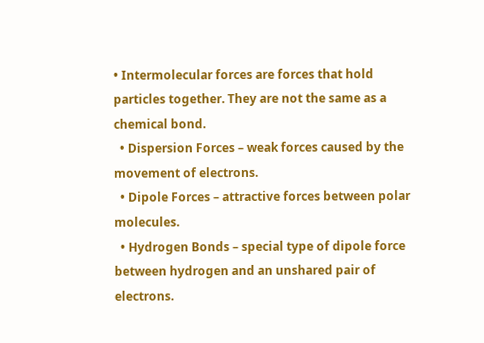• Intermolecular forces are forces that hold particles together. They are not the same as a chemical bond.
  • Dispersion Forces – weak forces caused by the movement of electrons.
  • Dipole Forces – attractive forces between polar molecules.
  • Hydrogen Bonds – special type of dipole force between hydrogen and an unshared pair of electrons.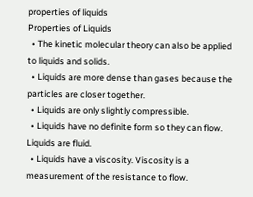properties of liquids
Properties of Liquids
  • The kinetic molecular theory can also be applied to liquids and solids.
  • Liquids are more dense than gases because the particles are closer together.
  • Liquids are only slightly compressible.
  • Liquids have no definite form so they can flow. Liquids are fluid.
  • Liquids have a viscosity. Viscosity is a measurement of the resistance to flow.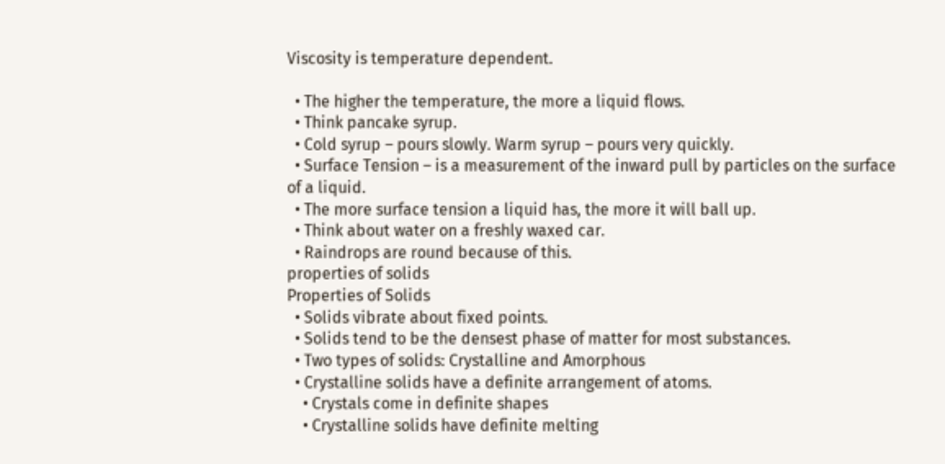Viscosity is temperature dependent.

  • The higher the temperature, the more a liquid flows.
  • Think pancake syrup.
  • Cold syrup – pours slowly. Warm syrup – pours very quickly.
  • Surface Tension – is a measurement of the inward pull by particles on the surface of a liquid.
  • The more surface tension a liquid has, the more it will ball up.
  • Think about water on a freshly waxed car.
  • Raindrops are round because of this.
properties of solids
Properties of Solids
  • Solids vibrate about fixed points.
  • Solids tend to be the densest phase of matter for most substances.
  • Two types of solids: Crystalline and Amorphous
  • Crystalline solids have a definite arrangement of atoms.
    • Crystals come in definite shapes
    • Crystalline solids have definite melting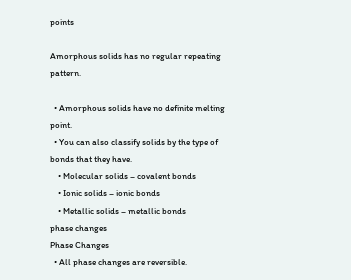points

Amorphous solids has no regular repeating pattern.

  • Amorphous solids have no definite melting point.
  • You can also classify solids by the type of bonds that they have.
    • Molecular solids – covalent bonds
    • Ionic solids – ionic bonds
    • Metallic solids – metallic bonds
phase changes
Phase Changes
  • All phase changes are reversible.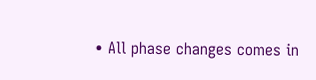• All phase changes comes in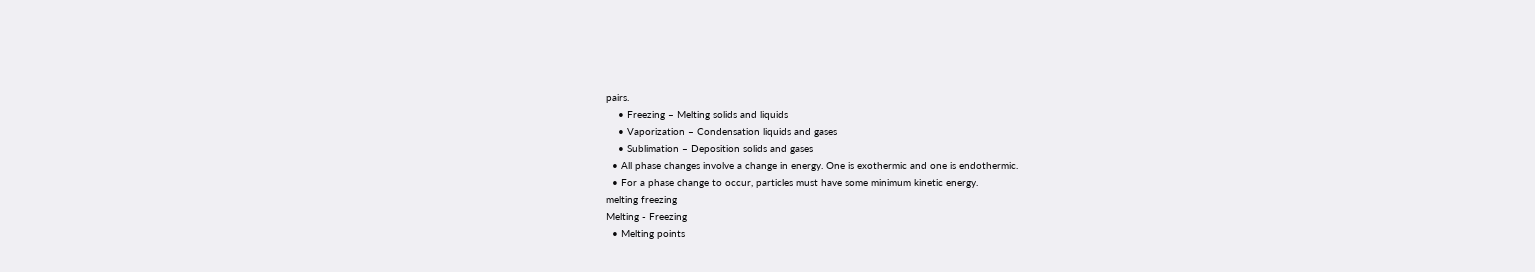pairs.
    • Freezing – Melting solids and liquids
    • Vaporization – Condensation liquids and gases
    • Sublimation – Deposition solids and gases
  • All phase changes involve a change in energy. One is exothermic and one is endothermic.
  • For a phase change to occur, particles must have some minimum kinetic energy.
melting freezing
Melting - Freezing
  • Melting points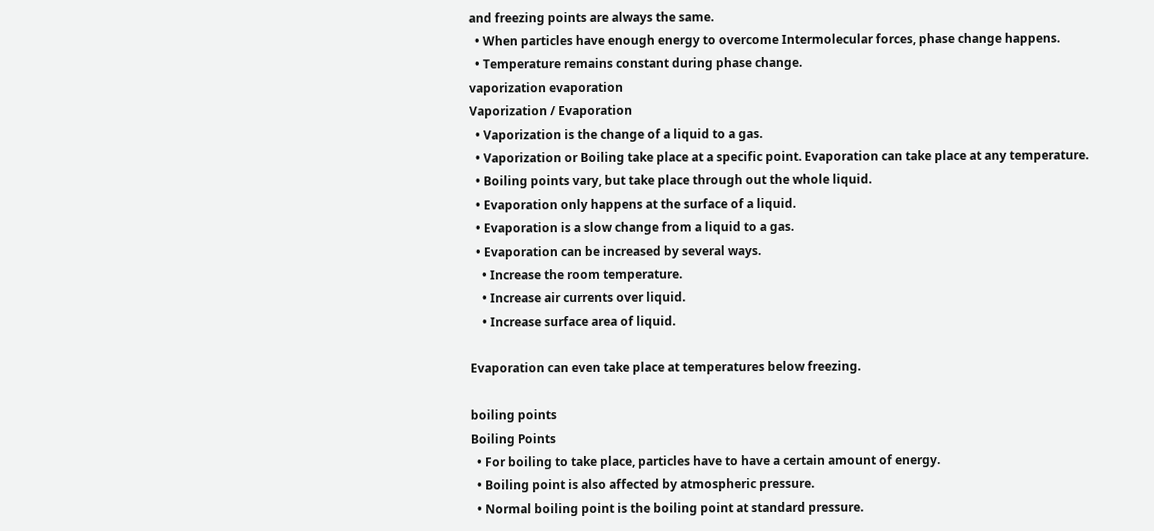and freezing points are always the same.
  • When particles have enough energy to overcome Intermolecular forces, phase change happens.
  • Temperature remains constant during phase change.
vaporization evaporation
Vaporization / Evaporation
  • Vaporization is the change of a liquid to a gas.
  • Vaporization or Boiling take place at a specific point. Evaporation can take place at any temperature.
  • Boiling points vary, but take place through out the whole liquid.
  • Evaporation only happens at the surface of a liquid.
  • Evaporation is a slow change from a liquid to a gas.
  • Evaporation can be increased by several ways.
    • Increase the room temperature.
    • Increase air currents over liquid.
    • Increase surface area of liquid.

Evaporation can even take place at temperatures below freezing.

boiling points
Boiling Points
  • For boiling to take place, particles have to have a certain amount of energy.
  • Boiling point is also affected by atmospheric pressure.
  • Normal boiling point is the boiling point at standard pressure.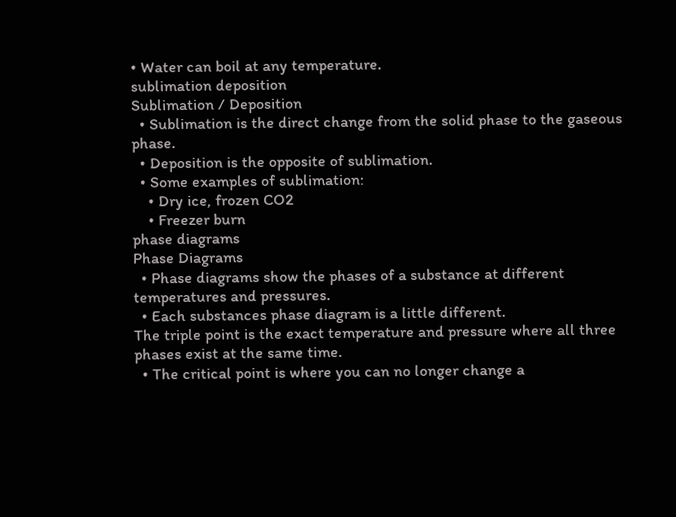• Water can boil at any temperature.
sublimation deposition
Sublimation / Deposition
  • Sublimation is the direct change from the solid phase to the gaseous phase.
  • Deposition is the opposite of sublimation.
  • Some examples of sublimation:
    • Dry ice, frozen CO2
    • Freezer burn
phase diagrams
Phase Diagrams
  • Phase diagrams show the phases of a substance at different temperatures and pressures.
  • Each substances phase diagram is a little different.
The triple point is the exact temperature and pressure where all three phases exist at the same time.
  • The critical point is where you can no longer change a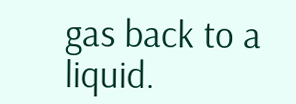gas back to a liquid.